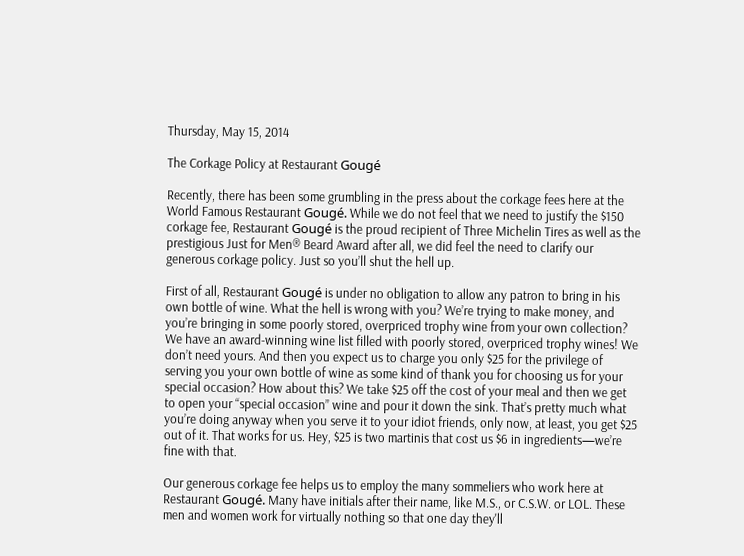Thursday, May 15, 2014

The Corkage Policy at Restaurant Gougé

Recently, there has been some grumbling in the press about the corkage fees here at the World Famous Restaurant Gougé. While we do not feel that we need to justify the $150 corkage fee, Restaurant Gougé is the proud recipient of Three Michelin Tires as well as the prestigious Just for Men® Beard Award after all, we did feel the need to clarify our generous corkage policy. Just so you’ll shut the hell up.

First of all, Restaurant Gougé is under no obligation to allow any patron to bring in his own bottle of wine. What the hell is wrong with you? We’re trying to make money, and you’re bringing in some poorly stored, overpriced trophy wine from your own collection? We have an award-winning wine list filled with poorly stored, overpriced trophy wines! We don’t need yours. And then you expect us to charge you only $25 for the privilege of serving you your own bottle of wine as some kind of thank you for choosing us for your special occasion? How about this? We take $25 off the cost of your meal and then we get to open your “special occasion” wine and pour it down the sink. That’s pretty much what you’re doing anyway when you serve it to your idiot friends, only now, at least, you get $25 out of it. That works for us. Hey, $25 is two martinis that cost us $6 in ingredients—we’re fine with that.

Our generous corkage fee helps us to employ the many sommeliers who work here at Restaurant Gougé. Many have initials after their name, like M.S., or C.S.W. or LOL. These men and women work for virtually nothing so that one day they'll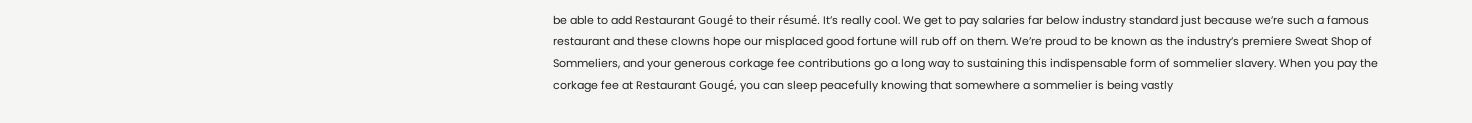be able to add Restaurant Gougé to their résumé. It’s really cool. We get to pay salaries far below industry standard just because we’re such a famous restaurant and these clowns hope our misplaced good fortune will rub off on them. We’re proud to be known as the industry’s premiere Sweat Shop of Sommeliers, and your generous corkage fee contributions go a long way to sustaining this indispensable form of sommelier slavery. When you pay the corkage fee at Restaurant Gougé, you can sleep peacefully knowing that somewhere a sommelier is being vastly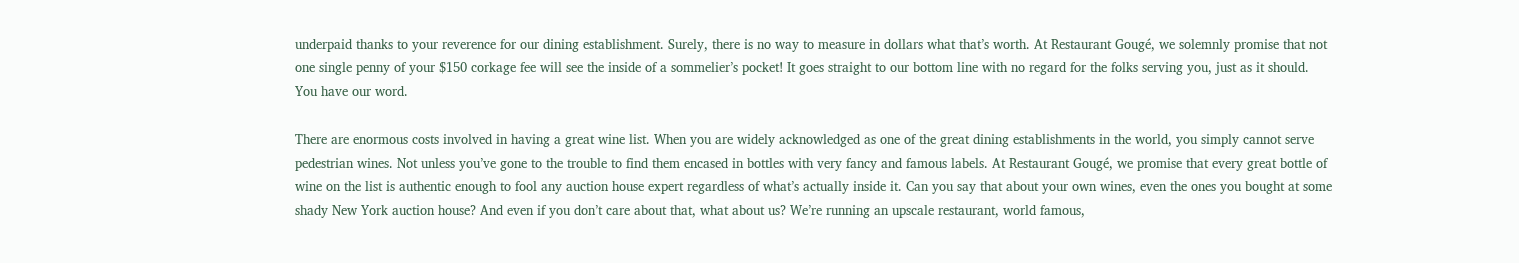underpaid thanks to your reverence for our dining establishment. Surely, there is no way to measure in dollars what that’s worth. At Restaurant Gougé, we solemnly promise that not one single penny of your $150 corkage fee will see the inside of a sommelier’s pocket! It goes straight to our bottom line with no regard for the folks serving you, just as it should. You have our word.

There are enormous costs involved in having a great wine list. When you are widely acknowledged as one of the great dining establishments in the world, you simply cannot serve pedestrian wines. Not unless you’ve gone to the trouble to find them encased in bottles with very fancy and famous labels. At Restaurant Gougé, we promise that every great bottle of wine on the list is authentic enough to fool any auction house expert regardless of what’s actually inside it. Can you say that about your own wines, even the ones you bought at some shady New York auction house? And even if you don’t care about that, what about us? We’re running an upscale restaurant, world famous,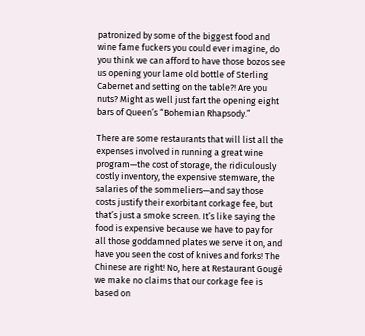patronized by some of the biggest food and wine fame fuckers you could ever imagine, do you think we can afford to have those bozos see us opening your lame old bottle of Sterling Cabernet and setting on the table?! Are you nuts? Might as well just fart the opening eight bars of Queen’s “Bohemian Rhapsody.”

There are some restaurants that will list all the expenses involved in running a great wine program—the cost of storage, the ridiculously costly inventory, the expensive stemware, the salaries of the sommeliers—and say those costs justify their exorbitant corkage fee, but that’s just a smoke screen. It’s like saying the food is expensive because we have to pay for all those goddamned plates we serve it on, and have you seen the cost of knives and forks! The Chinese are right! No, here at Restaurant Gougé we make no claims that our corkage fee is based on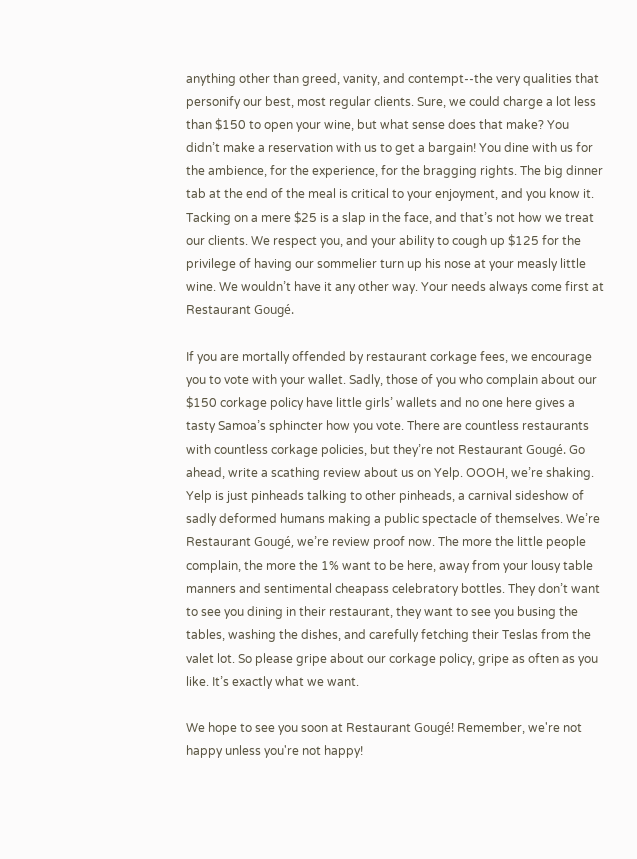anything other than greed, vanity, and contempt--the very qualities that personify our best, most regular clients. Sure, we could charge a lot less than $150 to open your wine, but what sense does that make? You didn’t make a reservation with us to get a bargain! You dine with us for the ambience, for the experience, for the bragging rights. The big dinner tab at the end of the meal is critical to your enjoyment, and you know it. Tacking on a mere $25 is a slap in the face, and that’s not how we treat our clients. We respect you, and your ability to cough up $125 for the privilege of having our sommelier turn up his nose at your measly little wine. We wouldn’t have it any other way. Your needs always come first at Restaurant Gougé.

If you are mortally offended by restaurant corkage fees, we encourage you to vote with your wallet. Sadly, those of you who complain about our $150 corkage policy have little girls’ wallets and no one here gives a tasty Samoa’s sphincter how you vote. There are countless restaurants with countless corkage policies, but they’re not Restaurant Gougé. Go ahead, write a scathing review about us on Yelp. OOOH, we’re shaking. Yelp is just pinheads talking to other pinheads, a carnival sideshow of sadly deformed humans making a public spectacle of themselves. We’re Restaurant Gougé, we’re review proof now. The more the little people complain, the more the 1% want to be here, away from your lousy table manners and sentimental cheapass celebratory bottles. They don’t want to see you dining in their restaurant, they want to see you busing the tables, washing the dishes, and carefully fetching their Teslas from the valet lot. So please gripe about our corkage policy, gripe as often as you like. It’s exactly what we want.

We hope to see you soon at Restaurant Gougé! Remember, we're not happy unless you're not happy!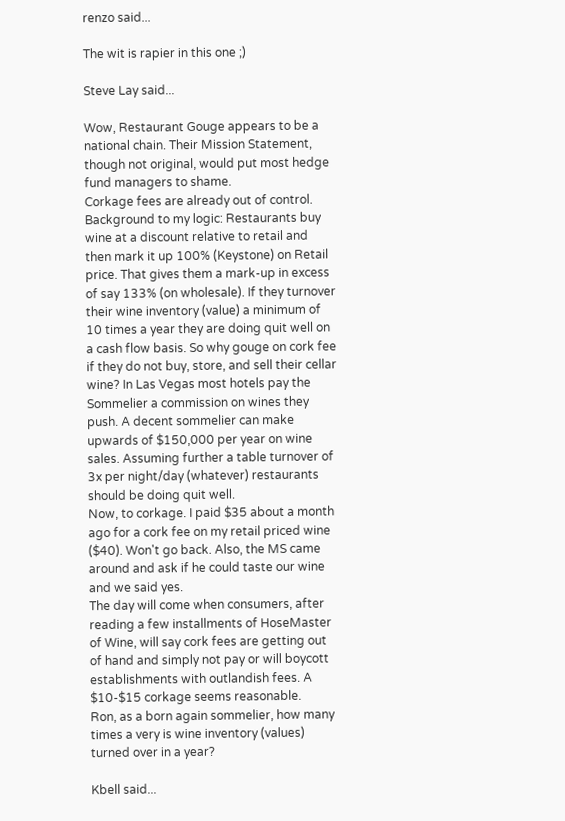renzo said...

The wit is rapier in this one ;)

Steve Lay said...

Wow, Restaurant Gouge appears to be a national chain. Their Mission Statement, though not original, would put most hedge fund managers to shame.
Corkage fees are already out of control.
Background to my logic: Restaurants buy wine at a discount relative to retail and then mark it up 100% (Keystone) on Retail price. That gives them a mark-up in excess of say 133% (on wholesale). If they turnover their wine inventory (value) a minimum of 10 times a year they are doing quit well on a cash flow basis. So why gouge on cork fee if they do not buy, store, and sell their cellar wine? In Las Vegas most hotels pay the Sommelier a commission on wines they push. A decent sommelier can make upwards of $150,000 per year on wine sales. Assuming further a table turnover of 3x per night/day (whatever) restaurants should be doing quit well.
Now, to corkage. I paid $35 about a month ago for a cork fee on my retail priced wine ($40). Won't go back. Also, the MS came around and ask if he could taste our wine and we said yes.
The day will come when consumers, after reading a few installments of HoseMaster of Wine, will say cork fees are getting out of hand and simply not pay or will boycott establishments with outlandish fees. A $10-$15 corkage seems reasonable.
Ron, as a born again sommelier, how many times a very is wine inventory (values) turned over in a year?

Kbell said...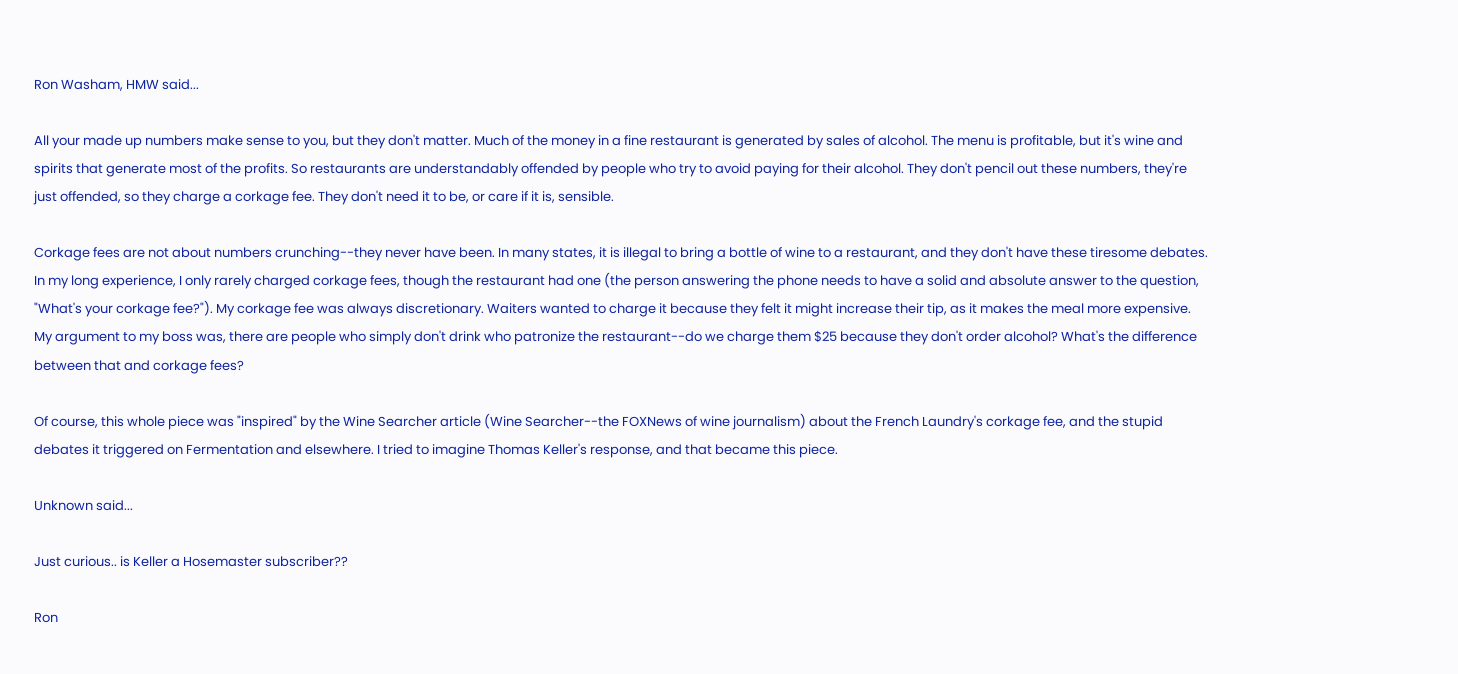Ron Washam, HMW said...

All your made up numbers make sense to you, but they don't matter. Much of the money in a fine restaurant is generated by sales of alcohol. The menu is profitable, but it's wine and spirits that generate most of the profits. So restaurants are understandably offended by people who try to avoid paying for their alcohol. They don't pencil out these numbers, they're just offended, so they charge a corkage fee. They don't need it to be, or care if it is, sensible.

Corkage fees are not about numbers crunching--they never have been. In many states, it is illegal to bring a bottle of wine to a restaurant, and they don't have these tiresome debates. In my long experience, I only rarely charged corkage fees, though the restaurant had one (the person answering the phone needs to have a solid and absolute answer to the question, "What's your corkage fee?"). My corkage fee was always discretionary. Waiters wanted to charge it because they felt it might increase their tip, as it makes the meal more expensive. My argument to my boss was, there are people who simply don't drink who patronize the restaurant--do we charge them $25 because they don't order alcohol? What's the difference between that and corkage fees?

Of course, this whole piece was "inspired" by the Wine Searcher article (Wine Searcher--the FOXNews of wine journalism) about the French Laundry's corkage fee, and the stupid debates it triggered on Fermentation and elsewhere. I tried to imagine Thomas Keller's response, and that became this piece.

Unknown said...

Just curious.. is Keller a Hosemaster subscriber??

Ron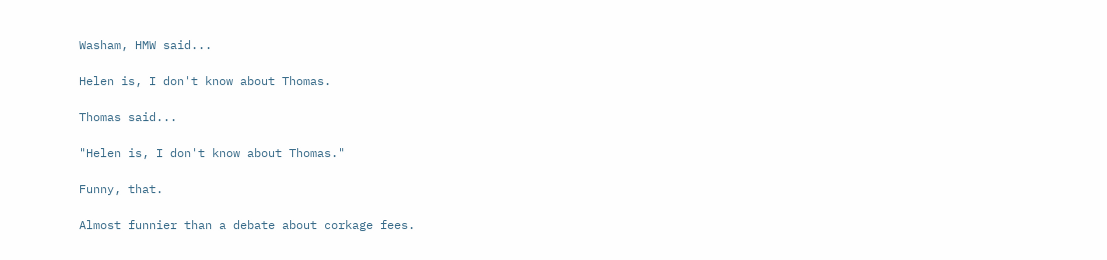Washam, HMW said...

Helen is, I don't know about Thomas.

Thomas said...

"Helen is, I don't know about Thomas."

Funny, that.

Almost funnier than a debate about corkage fees.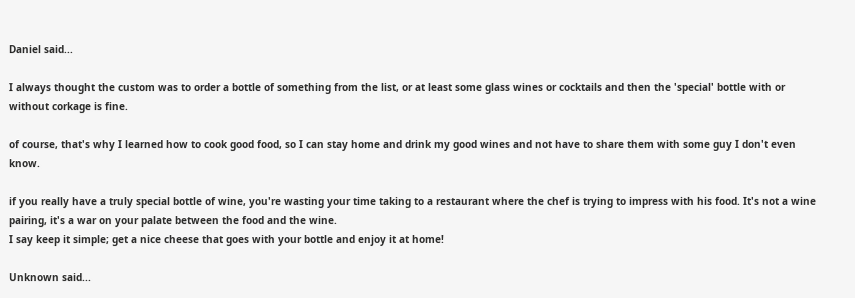Daniel said...

I always thought the custom was to order a bottle of something from the list, or at least some glass wines or cocktails and then the 'special' bottle with or without corkage is fine.

of course, that's why I learned how to cook good food, so I can stay home and drink my good wines and not have to share them with some guy I don't even know.

if you really have a truly special bottle of wine, you're wasting your time taking to a restaurant where the chef is trying to impress with his food. It's not a wine pairing, it's a war on your palate between the food and the wine.
I say keep it simple; get a nice cheese that goes with your bottle and enjoy it at home!

Unknown said...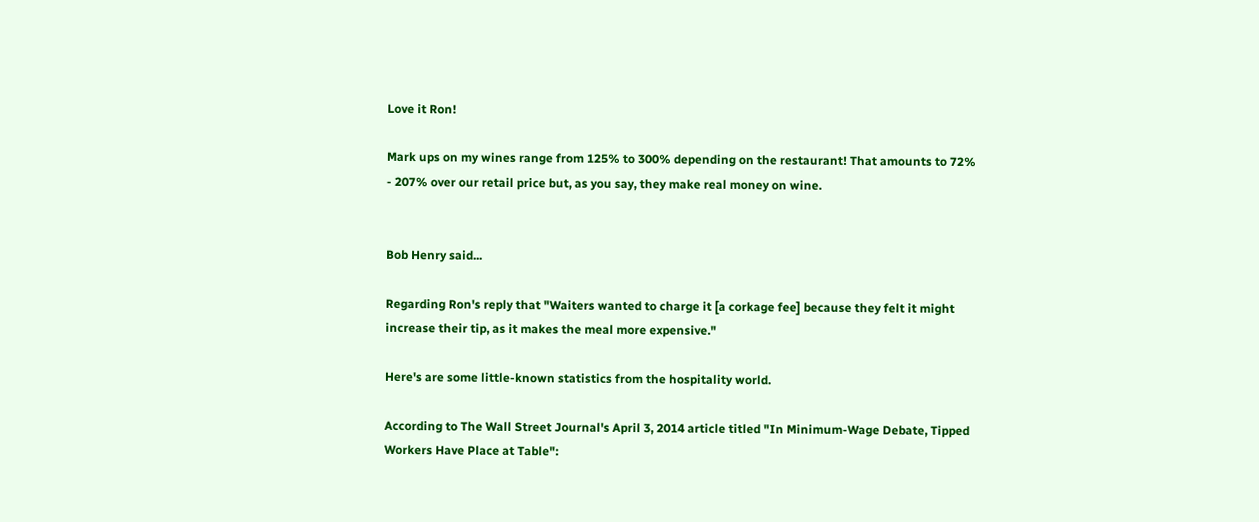Love it Ron!

Mark ups on my wines range from 125% to 300% depending on the restaurant! That amounts to 72% - 207% over our retail price but, as you say, they make real money on wine.


Bob Henry said...

Regarding Ron's reply that "Waiters wanted to charge it [a corkage fee] because they felt it might increase their tip, as it makes the meal more expensive."

Here's are some little-known statistics from the hospitality world.

According to The Wall Street Journal's April 3, 2014 article titled "In Minimum-Wage Debate, Tipped Workers Have Place at Table":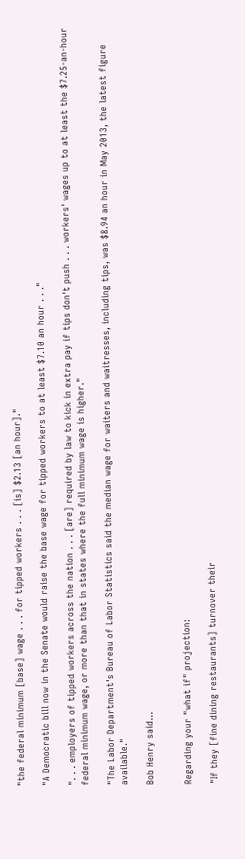"the federal minimum [base] wage . . . for tipped workers . . . [is] $2.13 [an hour]."

"A Democratic bill now in the Senate would raise the base wage for tipped workers to at least $7.10 an hour . . ."

". . . employers of tipped workers across the nation . . . [are] required by law to kick in extra pay if tips don't push . . . workers' wages up to at least the $7.25-an-hour federal minimum wage, or more than that in states where the full minimum wage is higher."

"The Labor Department's Bureau of Labor Statistics said the median wage for waiters and waitresses, including tips, was $8.94 an hour in May 2013, the latest figure available."

Bob Henry said...


Regarding your "what if" projection:

"If they [fine dining restaurants] turnover their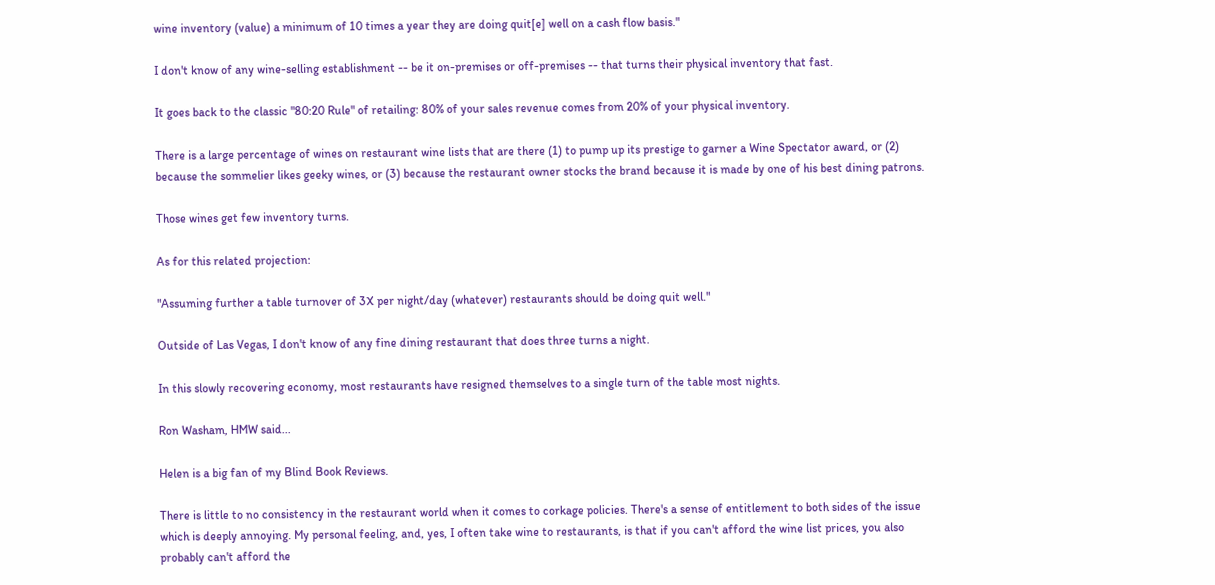wine inventory (value) a minimum of 10 times a year they are doing quit[e] well on a cash flow basis."

I don't know of any wine-selling establishment -- be it on-premises or off-premises -- that turns their physical inventory that fast.

It goes back to the classic "80:20 Rule" of retailing: 80% of your sales revenue comes from 20% of your physical inventory.

There is a large percentage of wines on restaurant wine lists that are there (1) to pump up its prestige to garner a Wine Spectator award, or (2) because the sommelier likes geeky wines, or (3) because the restaurant owner stocks the brand because it is made by one of his best dining patrons.

Those wines get few inventory turns.

As for this related projection:

"Assuming further a table turnover of 3X per night/day (whatever) restaurants should be doing quit well."

Outside of Las Vegas, I don't know of any fine dining restaurant that does three turns a night.

In this slowly recovering economy, most restaurants have resigned themselves to a single turn of the table most nights.

Ron Washam, HMW said...

Helen is a big fan of my Blind Book Reviews.

There is little to no consistency in the restaurant world when it comes to corkage policies. There's a sense of entitlement to both sides of the issue which is deeply annoying. My personal feeling, and, yes, I often take wine to restaurants, is that if you can't afford the wine list prices, you also probably can't afford the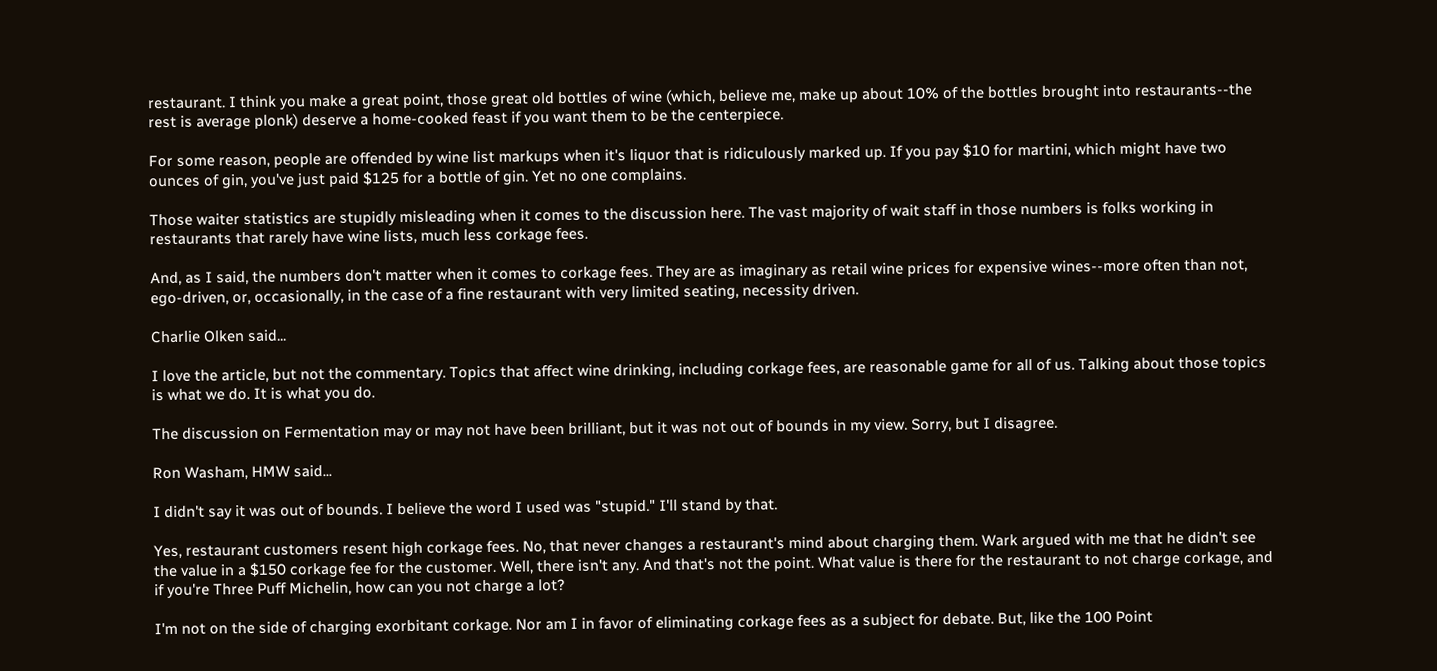restaurant. I think you make a great point, those great old bottles of wine (which, believe me, make up about 10% of the bottles brought into restaurants--the rest is average plonk) deserve a home-cooked feast if you want them to be the centerpiece.

For some reason, people are offended by wine list markups when it's liquor that is ridiculously marked up. If you pay $10 for martini, which might have two ounces of gin, you've just paid $125 for a bottle of gin. Yet no one complains.

Those waiter statistics are stupidly misleading when it comes to the discussion here. The vast majority of wait staff in those numbers is folks working in restaurants that rarely have wine lists, much less corkage fees.

And, as I said, the numbers don't matter when it comes to corkage fees. They are as imaginary as retail wine prices for expensive wines--more often than not, ego-driven, or, occasionally, in the case of a fine restaurant with very limited seating, necessity driven.

Charlie Olken said...

I love the article, but not the commentary. Topics that affect wine drinking, including corkage fees, are reasonable game for all of us. Talking about those topics is what we do. It is what you do.

The discussion on Fermentation may or may not have been brilliant, but it was not out of bounds in my view. Sorry, but I disagree.

Ron Washam, HMW said...

I didn't say it was out of bounds. I believe the word I used was "stupid." I'll stand by that.

Yes, restaurant customers resent high corkage fees. No, that never changes a restaurant's mind about charging them. Wark argued with me that he didn't see the value in a $150 corkage fee for the customer. Well, there isn't any. And that's not the point. What value is there for the restaurant to not charge corkage, and if you're Three Puff Michelin, how can you not charge a lot?

I'm not on the side of charging exorbitant corkage. Nor am I in favor of eliminating corkage fees as a subject for debate. But, like the 100 Point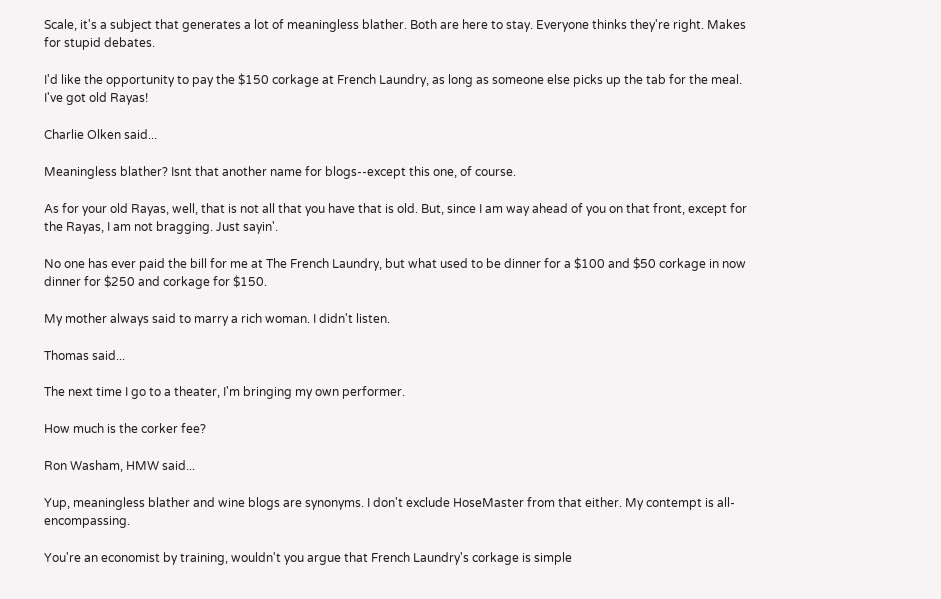Scale, it's a subject that generates a lot of meaningless blather. Both are here to stay. Everyone thinks they're right. Makes for stupid debates.

I'd like the opportunity to pay the $150 corkage at French Laundry, as long as someone else picks up the tab for the meal. I've got old Rayas!

Charlie Olken said...

Meaningless blather? Isnt that another name for blogs--except this one, of course.

As for your old Rayas, well, that is not all that you have that is old. But, since I am way ahead of you on that front, except for the Rayas, I am not bragging. Just sayin'.

No one has ever paid the bill for me at The French Laundry, but what used to be dinner for a $100 and $50 corkage in now dinner for $250 and corkage for $150.

My mother always said to marry a rich woman. I didn't listen.

Thomas said...

The next time I go to a theater, I'm bringing my own performer.

How much is the corker fee?

Ron Washam, HMW said...

Yup, meaningless blather and wine blogs are synonyms. I don't exclude HoseMaster from that either. My contempt is all-encompassing.

You're an economist by training, wouldn't you argue that French Laundry's corkage is simple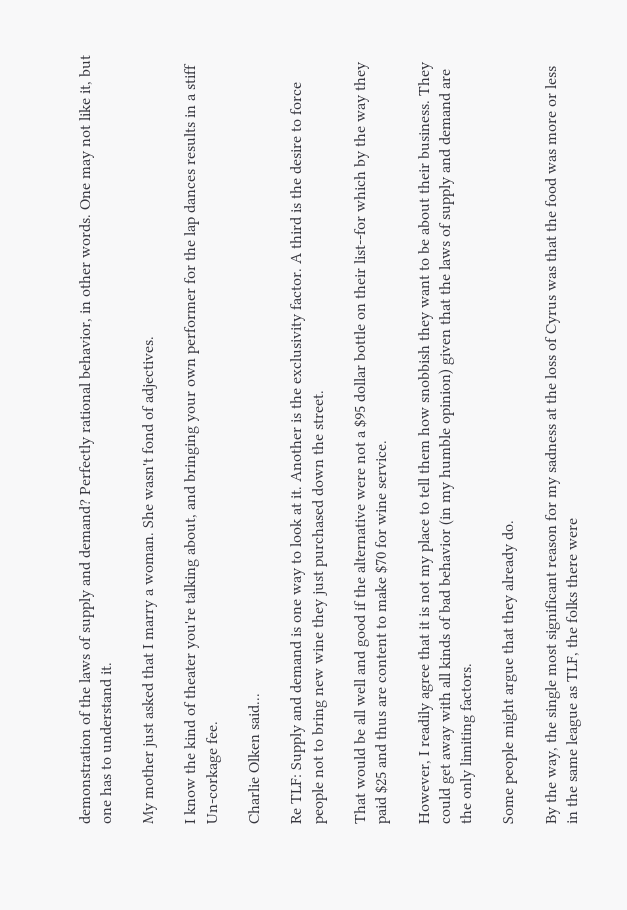demonstration of the laws of supply and demand? Perfectly rational behavior, in other words. One may not like it, but one has to understand it.

My mother just asked that I marry a woman. She wasn't fond of adjectives.

I know the kind of theater you're talking about, and bringing your own performer for the lap dances results in a stiff Un-corkage fee.

Charlie Olken said...

Re TLF: Supply and demand is one way to look at it. Another is the exclusivity factor. A third is the desire to force people not to bring new wine they just purchased down the street.

That would be all well and good if the alternative were not a $95 dollar bottle on their list--for which by the way they paid $25 and thus are content to make $70 for wine service.

However, I readily agree that it is not my place to tell them how snobbish they want to be about their business. They could get away with all kinds of bad behavior (in my humble opinion) given that the laws of supply and demand are the only limiting factors.

Some people might argue that they already do.

By the way, the single most significant reason for my sadness at the loss of Cyrus was that the food was more or less in the same league as TLF, the folks there were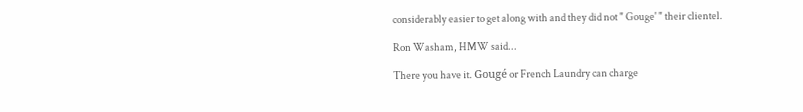considerably easier to get along with and they did not " Gouge' " their clientel.

Ron Washam, HMW said...

There you have it. Gougé or French Laundry can charge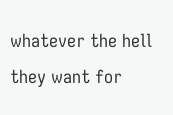whatever the hell they want for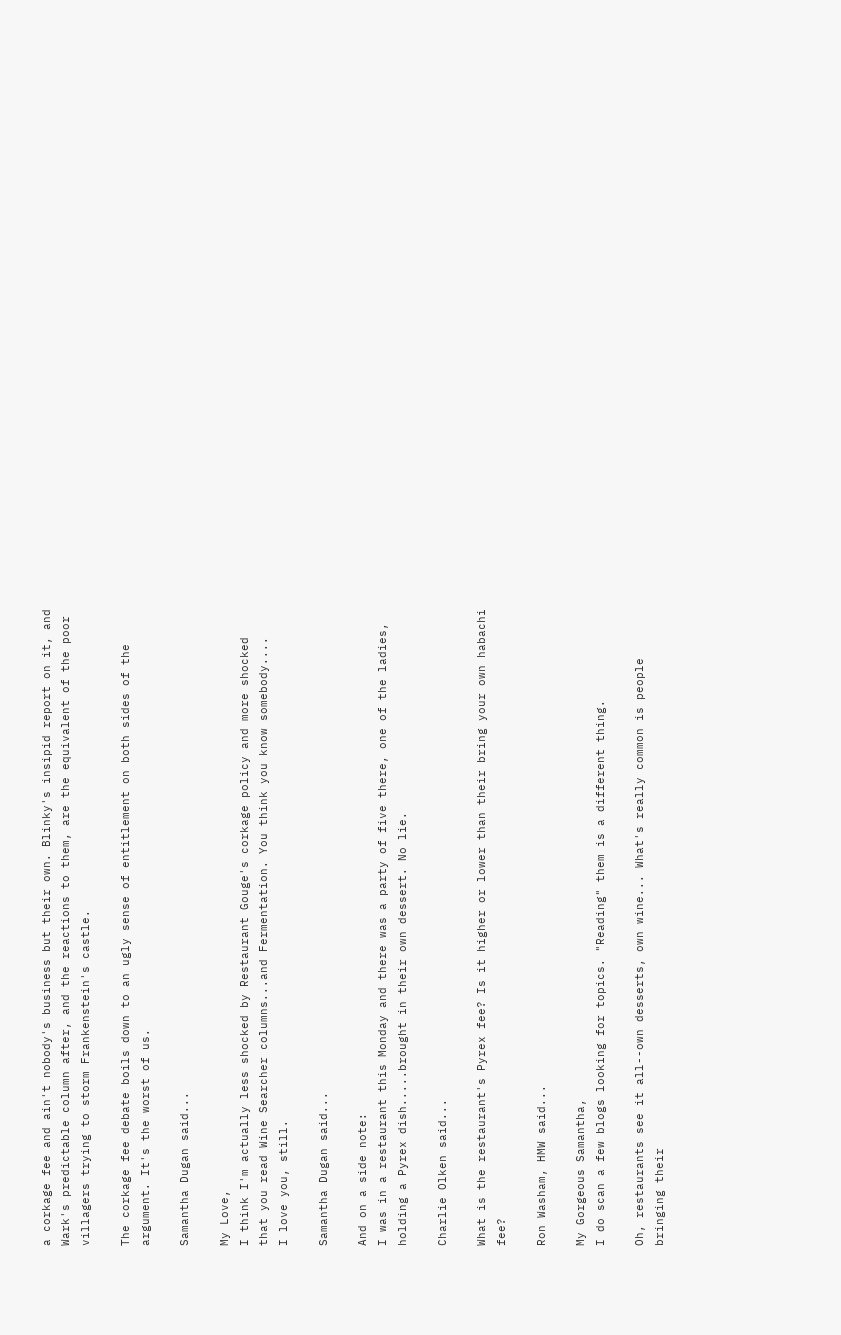a corkage fee and ain't nobody's business but their own. Blinky's insipid report on it, and Wark's predictable column after, and the reactions to them, are the equivalent of the poor villagers trying to storm Frankenstein's castle.

The corkage fee debate boils down to an ugly sense of entitlement on both sides of the argument. It's the worst of us.

Samantha Dugan said...

My Love,
I think I'm actually less shocked by Restaurant Gouge's corkage policy and more shocked that you read Wine Searcher columns...and Fermentation. You think you know somebody....
I love you, still.

Samantha Dugan said...

And on a side note:
I was in a restaurant this Monday and there was a party of five there, one of the ladies, holding a Pyrex dish.....brought in their own dessert. No lie.

Charlie Olken said...

What is the restaurant's Pyrex fee? Is it higher or lower than their bring your own habachi fee?

Ron Washam, HMW said...

My Gorgeous Samantha,
I do scan a few blogs looking for topics. "Reading" them is a different thing.

Oh, restaurants see it all--own desserts, own wine... What's really common is people bringing their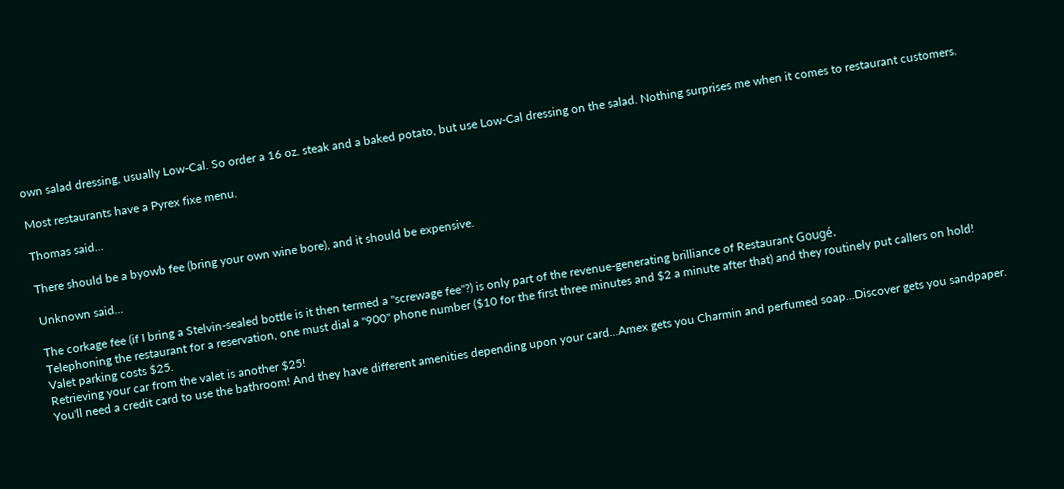own salad dressing, usually Low-Cal. So order a 16 oz. steak and a baked potato, but use Low-Cal dressing on the salad. Nothing surprises me when it comes to restaurant customers.

Most restaurants have a Pyrex fixe menu.

Thomas said...

There should be a byowb fee (bring your own wine bore), and it should be expensive.

Unknown said...

The corkage fee (if I bring a Stelvin-sealed bottle is it then termed a "screwage fee"?) is only part of the revenue-generating brilliance of Restaurant Gougé.
Telephoning the restaurant for a reservation, one must dial a "900" phone number ($10 for the first three minutes and $2 a minute after that) and they routinely put callers on hold!
Valet parking costs $25.
Retrieving your car from the valet is another $25!
You'll need a credit card to use the bathroom! And they have different amenities depending upon your card...Amex gets you Charmin and perfumed soap...Discover gets you sandpaper.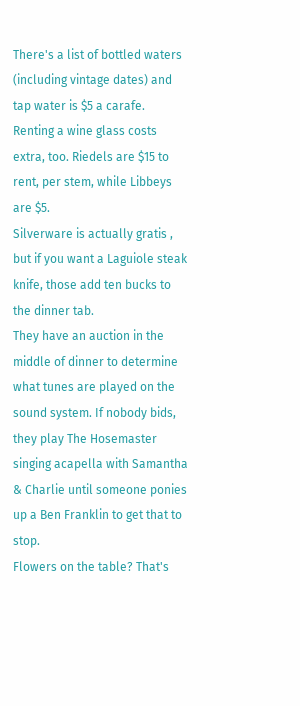There's a list of bottled waters (including vintage dates) and tap water is $5 a carafe.
Renting a wine glass costs extra, too. Riedels are $15 to rent, per stem, while Libbeys are $5.
Silverware is actually gratis , but if you want a Laguiole steak knife, those add ten bucks to the dinner tab.
They have an auction in the middle of dinner to determine what tunes are played on the sound system. If nobody bids, they play The Hosemaster singing acapella with Samantha & Charlie until someone ponies up a Ben Franklin to get that to stop.
Flowers on the table? That's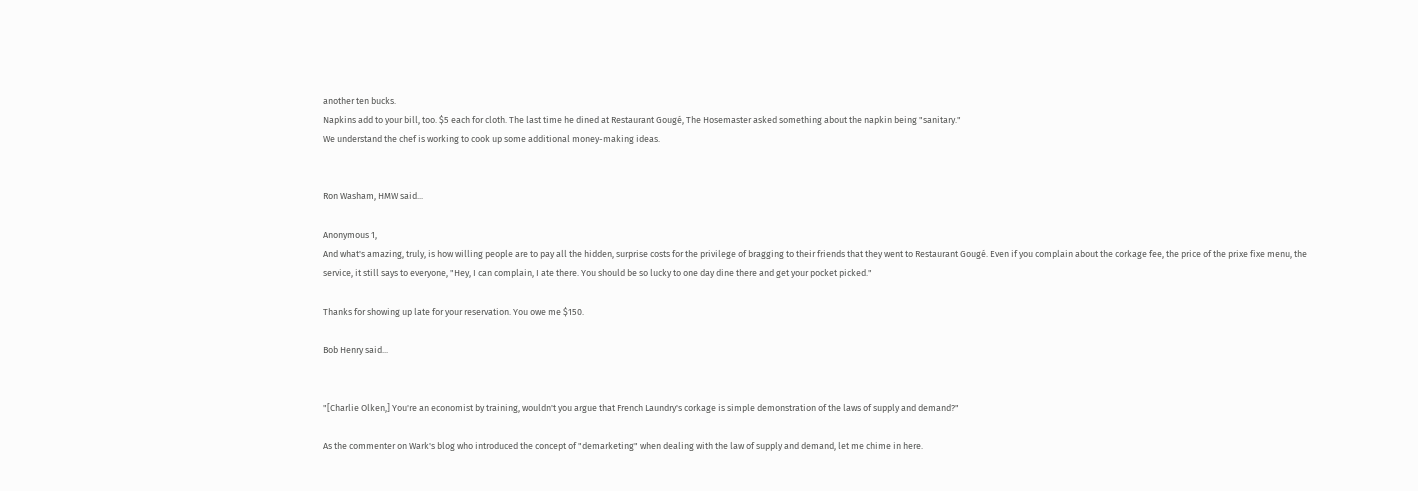another ten bucks.
Napkins add to your bill, too. $5 each for cloth. The last time he dined at Restaurant Gougé, The Hosemaster asked something about the napkin being "sanitary."
We understand the chef is working to cook up some additional money-making ideas.


Ron Washam, HMW said...

Anonymous 1,
And what's amazing, truly, is how willing people are to pay all the hidden, surprise costs for the privilege of bragging to their friends that they went to Restaurant Gougé. Even if you complain about the corkage fee, the price of the prixe fixe menu, the service, it still says to everyone, "Hey, I can complain, I ate there. You should be so lucky to one day dine there and get your pocket picked."

Thanks for showing up late for your reservation. You owe me $150.

Bob Henry said...


"[Charlie Olken,] You're an economist by training, wouldn't you argue that French Laundry's corkage is simple demonstration of the laws of supply and demand?"

As the commenter on Wark's blog who introduced the concept of "demarketing" when dealing with the law of supply and demand, let me chime in here.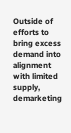Outside of efforts to bring excess demand into alignment with limited supply, demarketing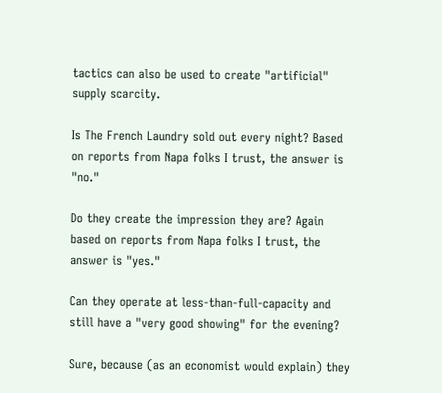tactics can also be used to create "artificial" supply scarcity.

Is The French Laundry sold out every night? Based on reports from Napa folks I trust, the answer is "no."

Do they create the impression they are? Again based on reports from Napa folks I trust, the answer is "yes."

Can they operate at less-than-full-capacity and still have a "very good showing" for the evening?

Sure, because (as an economist would explain) they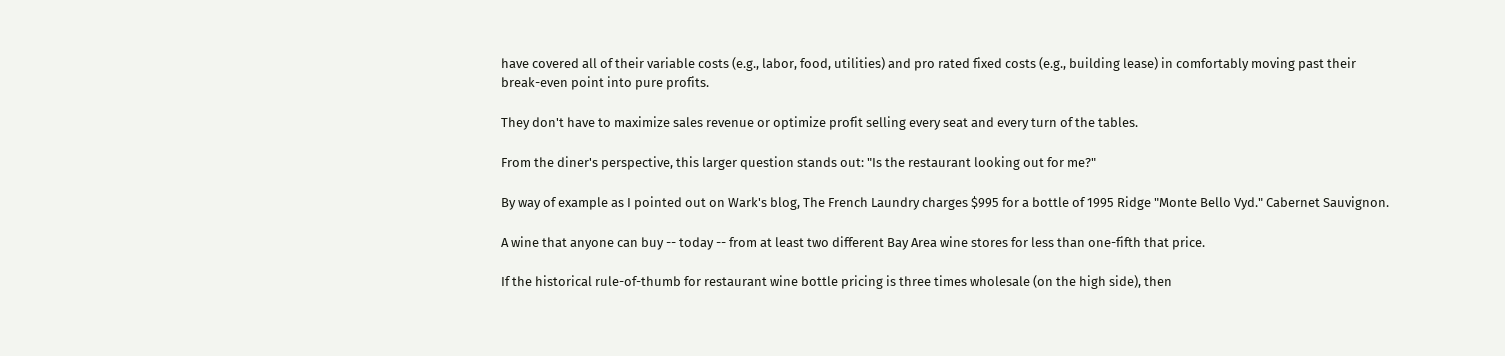have covered all of their variable costs (e.g., labor, food, utilities) and pro rated fixed costs (e.g., building lease) in comfortably moving past their break-even point into pure profits.

They don't have to maximize sales revenue or optimize profit selling every seat and every turn of the tables.

From the diner's perspective, this larger question stands out: "Is the restaurant looking out for me?"

By way of example as I pointed out on Wark's blog, The French Laundry charges $995 for a bottle of 1995 Ridge "Monte Bello Vyd." Cabernet Sauvignon.

A wine that anyone can buy -- today -- from at least two different Bay Area wine stores for less than one-fifth that price.

If the historical rule-of-thumb for restaurant wine bottle pricing is three times wholesale (on the high side), then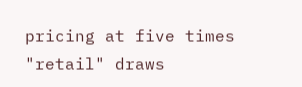pricing at five times "retail" draws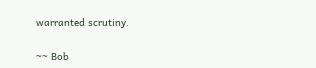warranted scrutiny.

~~ Bob